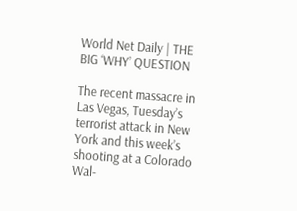World Net Daily | THE BIG ‘WHY’ QUESTION

The recent massacre in Las Vegas, Tuesday’s terrorist attack in New York and this week’s shooting at a Colorado Wal-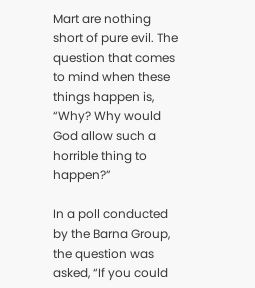Mart are nothing short of pure evil. The question that comes to mind when these things happen is, “Why? Why would God allow such a horrible thing to happen?”

In a poll conducted by the Barna Group, the question was asked, “If you could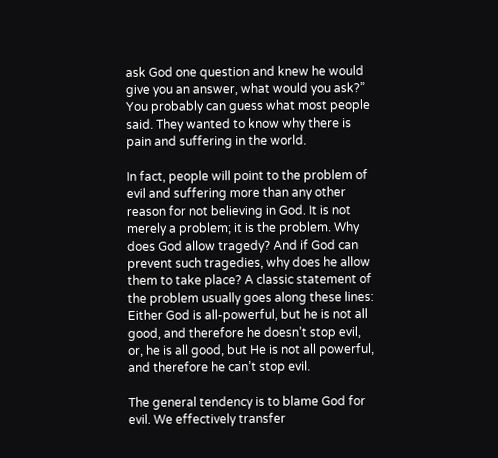ask God one question and knew he would give you an answer, what would you ask?” You probably can guess what most people said. They wanted to know why there is pain and suffering in the world.

In fact, people will point to the problem of evil and suffering more than any other reason for not believing in God. It is not merely a problem; it is the problem. Why does God allow tragedy? And if God can prevent such tragedies, why does he allow them to take place? A classic statement of the problem usually goes along these lines: Either God is all-powerful, but he is not all good, and therefore he doesn’t stop evil, or, he is all good, but He is not all powerful, and therefore he can’t stop evil.

The general tendency is to blame God for evil. We effectively transfer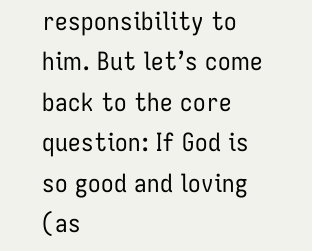responsibility to him. But let’s come back to the core question: If God is so good and loving (as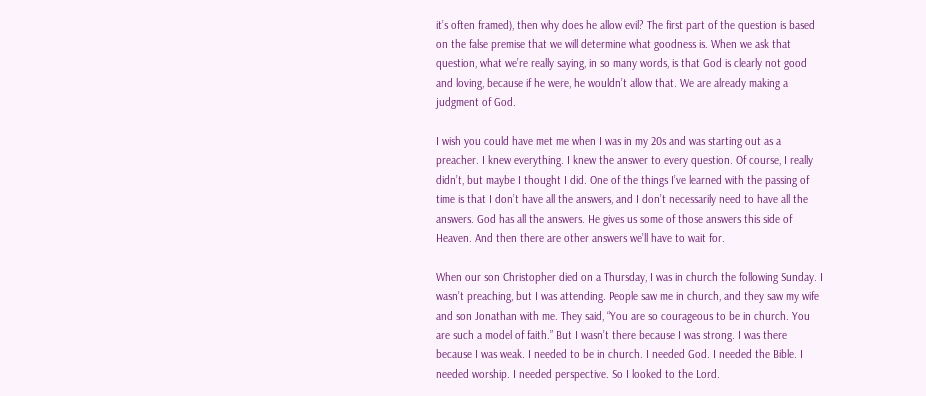it’s often framed), then why does he allow evil? The first part of the question is based on the false premise that we will determine what goodness is. When we ask that question, what we’re really saying, in so many words, is that God is clearly not good and loving, because if he were, he wouldn’t allow that. We are already making a judgment of God.

I wish you could have met me when I was in my 20s and was starting out as a preacher. I knew everything. I knew the answer to every question. Of course, I really didn’t, but maybe I thought I did. One of the things I’ve learned with the passing of time is that I don’t have all the answers, and I don’t necessarily need to have all the answers. God has all the answers. He gives us some of those answers this side of Heaven. And then there are other answers we’ll have to wait for.

When our son Christopher died on a Thursday, I was in church the following Sunday. I wasn’t preaching, but I was attending. People saw me in church, and they saw my wife and son Jonathan with me. They said, “You are so courageous to be in church. You are such a model of faith.” But I wasn’t there because I was strong. I was there because I was weak. I needed to be in church. I needed God. I needed the Bible. I needed worship. I needed perspective. So I looked to the Lord.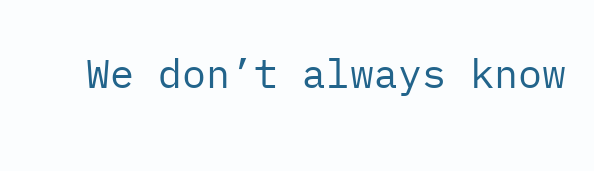We don’t always know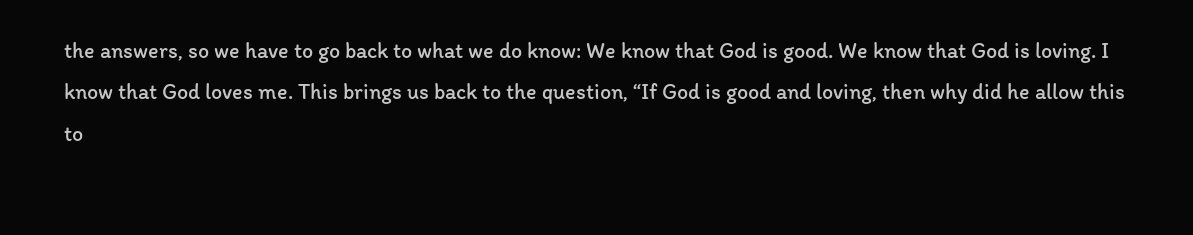the answers, so we have to go back to what we do know: We know that God is good. We know that God is loving. I know that God loves me. This brings us back to the question, “If God is good and loving, then why did he allow this to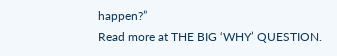happen?”
Read more at THE BIG ‘WHY’ QUESTION.